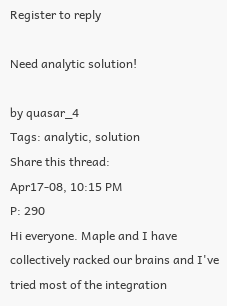Register to reply

Need analytic solution!

by quasar_4
Tags: analytic, solution
Share this thread:
Apr17-08, 10:15 PM
P: 290
Hi everyone. Maple and I have collectively racked our brains and I've tried most of the integration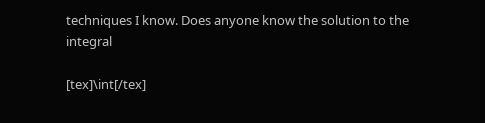techniques I know. Does anyone know the solution to the integral

[tex]\int[/tex]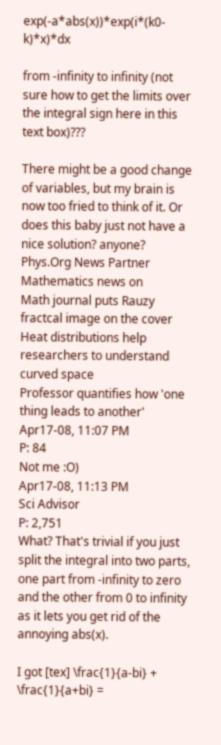exp(-a*abs(x))*exp(i*(k0-k)*x)*dx

from -infinity to infinity (not sure how to get the limits over the integral sign here in this text box)???

There might be a good change of variables, but my brain is now too fried to think of it. Or does this baby just not have a nice solution? anyone?
Phys.Org News Partner Mathematics news on
Math journal puts Rauzy fractcal image on the cover
Heat distributions help researchers to understand curved space
Professor quantifies how 'one thing leads to another'
Apr17-08, 11:07 PM
P: 84
Not me :O)
Apr17-08, 11:13 PM
Sci Advisor
P: 2,751
What? That's trivial if you just split the integral into two parts, one part from -infinity to zero and the other from 0 to infinity as it lets you get rid of the annoying abs(x).

I got [tex] \frac{1}{a-bi} + \frac{1}{a+bi} =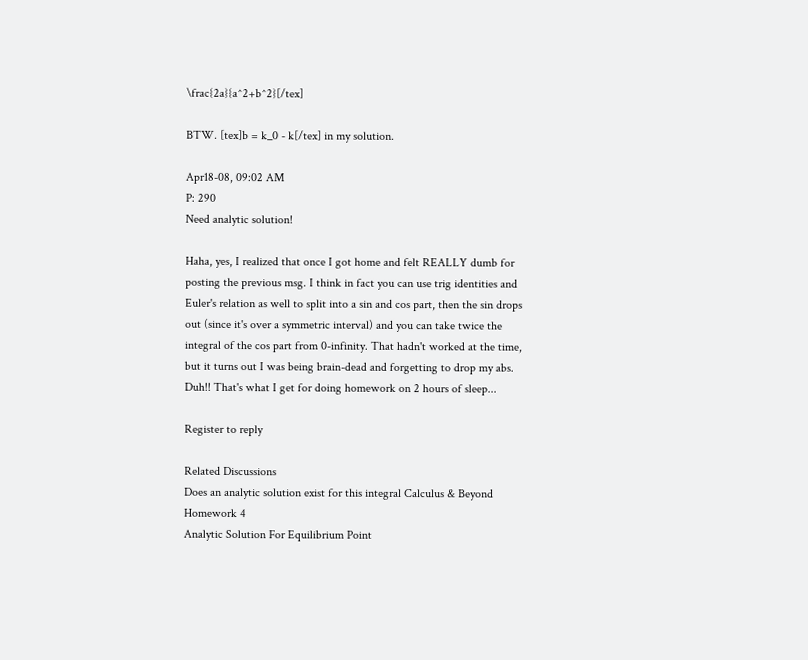\frac{2a}{a^2+b^2}[/tex]

BTW. [tex]b = k_0 - k[/tex] in my solution.

Apr18-08, 09:02 AM
P: 290
Need analytic solution!

Haha, yes, I realized that once I got home and felt REALLY dumb for posting the previous msg. I think in fact you can use trig identities and Euler's relation as well to split into a sin and cos part, then the sin drops out (since it's over a symmetric interval) and you can take twice the integral of the cos part from 0-infinity. That hadn't worked at the time, but it turns out I was being brain-dead and forgetting to drop my abs. Duh!! That's what I get for doing homework on 2 hours of sleep...

Register to reply

Related Discussions
Does an analytic solution exist for this integral Calculus & Beyond Homework 4
Analytic Solution For Equilibrium Point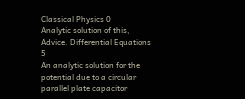Classical Physics 0
Analytic solution of this, Advice. Differential Equations 5
An analytic solution for the potential due to a circular parallel plate capacitor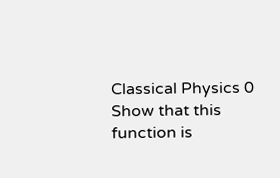Classical Physics 0
Show that this function is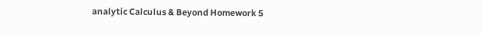analytic Calculus & Beyond Homework 5